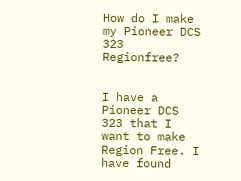How do I make my Pioneer DCS 323 Regionfree?


I have a Pioneer DCS 323 that I want to make Region Free. I have found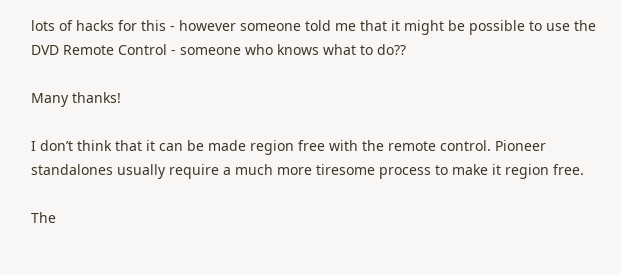lots of hacks for this - however someone told me that it might be possible to use the DVD Remote Control - someone who knows what to do??

Many thanks!

I don’t think that it can be made region free with the remote control. Pioneer standalones usually require a much more tiresome process to make it region free.

The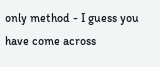only method - I guess you have come across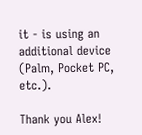it - is using an additional device (Palm, Pocket PC, etc.).

Thank you Alex!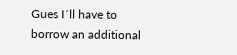Gues I´ll have to borrow an additional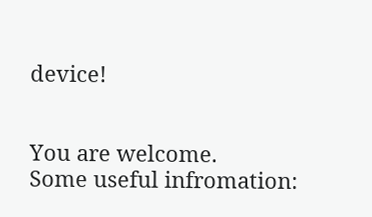device!


You are welcome.
Some useful infromation: